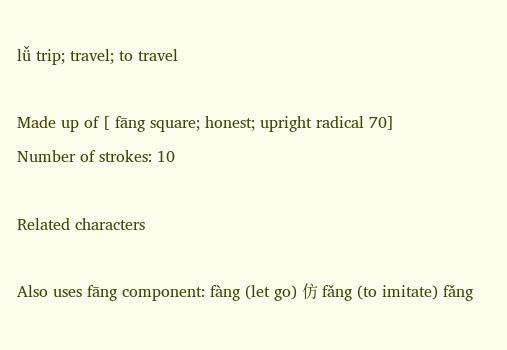lǚ trip; travel; to travel

Made up of [ fāng square; honest; upright radical 70]
Number of strokes: 10

Related characters

Also uses fāng component: fàng (let go) 仿 fǎng (to imitate) fǎng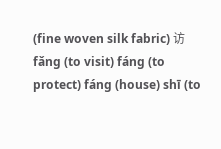(fine woven silk fabric) 访 fǎng (to visit) fáng (to protect) fáng (house) shī (to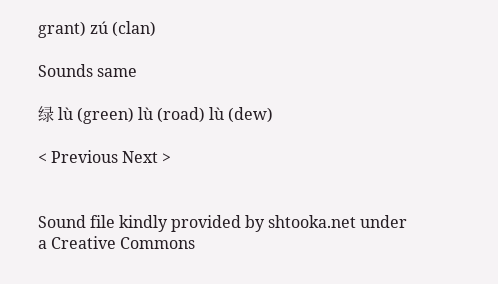grant) zú (clan)

Sounds same

绿 lù (green) lù (road) lù (dew)

< Previous Next >


Sound file kindly provided by shtooka.net under a Creative Commons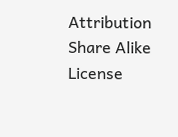Attribution Share Alike License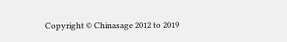Copyright © Chinasage 2012 to 2019